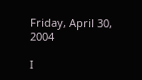Friday, April 30, 2004

I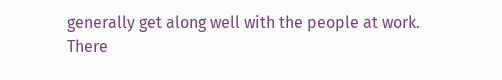generally get along well with the people at work. There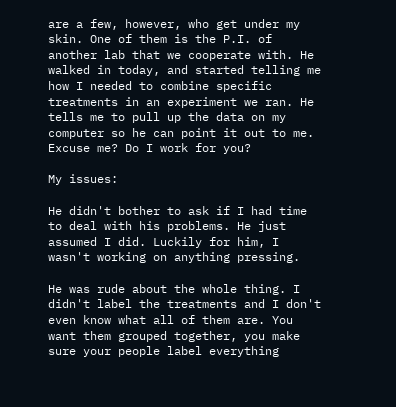are a few, however, who get under my skin. One of them is the P.I. of another lab that we cooperate with. He walked in today, and started telling me how I needed to combine specific treatments in an experiment we ran. He tells me to pull up the data on my computer so he can point it out to me. Excuse me? Do I work for you?

My issues:

He didn't bother to ask if I had time to deal with his problems. He just assumed I did. Luckily for him, I wasn't working on anything pressing.

He was rude about the whole thing. I didn't label the treatments and I don't even know what all of them are. You want them grouped together, you make sure your people label everything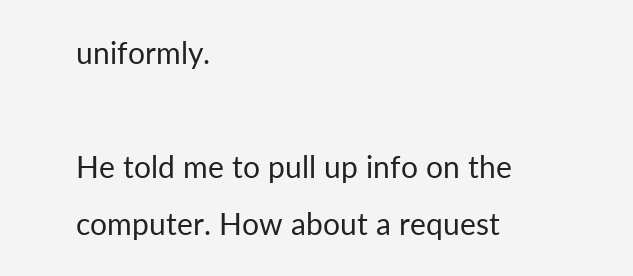uniformly.

He told me to pull up info on the computer. How about a request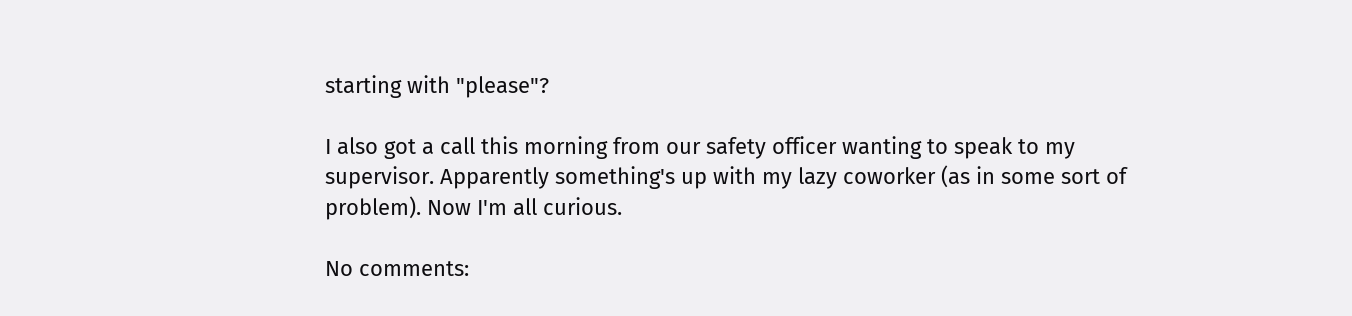starting with "please"?

I also got a call this morning from our safety officer wanting to speak to my supervisor. Apparently something's up with my lazy coworker (as in some sort of problem). Now I'm all curious.

No comments: